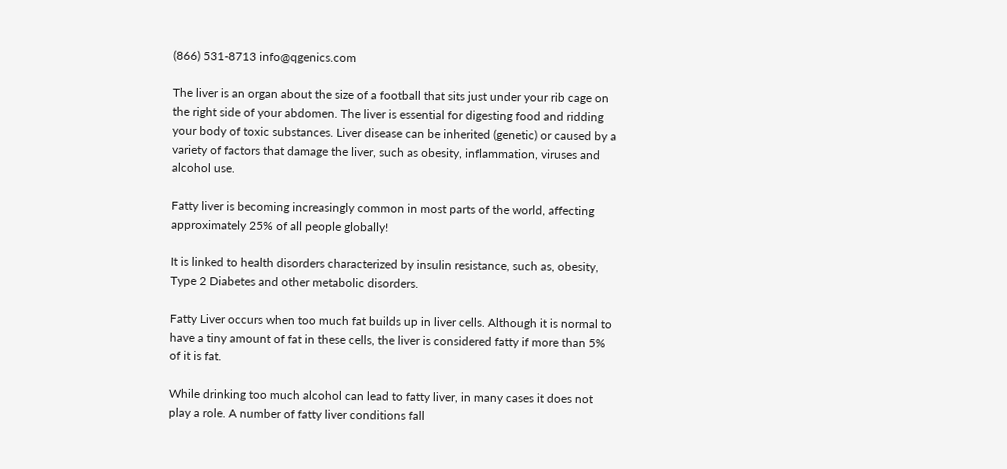(866) 531-8713 info@qgenics.com

The liver is an organ about the size of a football that sits just under your rib cage on the right side of your abdomen. The liver is essential for digesting food and ridding your body of toxic substances. Liver disease can be inherited (genetic) or caused by a variety of factors that damage the liver, such as obesity, inflammation, viruses and alcohol use.

Fatty liver is becoming increasingly common in most parts of the world, affecting approximately 25% of all people globally!

It is linked to health disorders characterized by insulin resistance, such as, obesity, Type 2 Diabetes and other metabolic disorders.

Fatty Liver occurs when too much fat builds up in liver cells. Although it is normal to have a tiny amount of fat in these cells, the liver is considered fatty if more than 5% of it is fat.

While drinking too much alcohol can lead to fatty liver, in many cases it does not play a role. A number of fatty liver conditions fall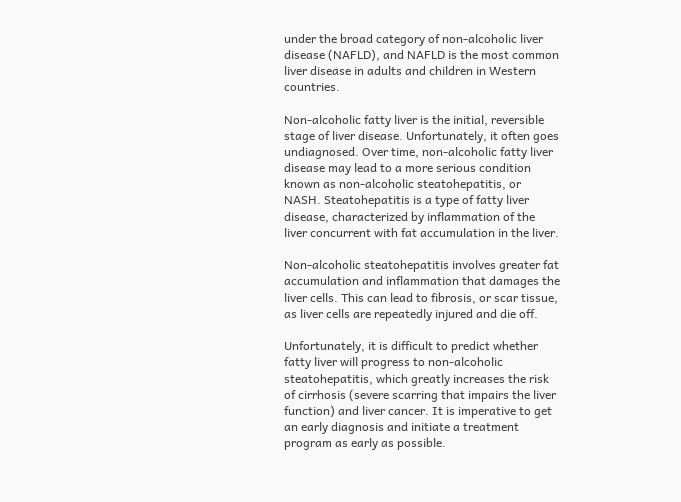under the broad category of non-alcoholic liver disease (NAFLD), and NAFLD is the most common liver disease in adults and children in Western countries.

Non-alcoholic fatty liver is the initial, reversible stage of liver disease. Unfortunately, it often goes undiagnosed. Over time, non-alcoholic fatty liver disease may lead to a more serious condition known as non-alcoholic steatohepatitis, or NASH. Steatohepatitis is a type of fatty liver disease, characterized by inflammation of the liver concurrent with fat accumulation in the liver.

Non-alcoholic steatohepatitis involves greater fat accumulation and inflammation that damages the liver cells. This can lead to fibrosis, or scar tissue, as liver cells are repeatedly injured and die off.

Unfortunately, it is difficult to predict whether fatty liver will progress to non-alcoholic steatohepatitis, which greatly increases the risk of cirrhosis (severe scarring that impairs the liver function) and liver cancer. It is imperative to get an early diagnosis and initiate a treatment program as early as possible.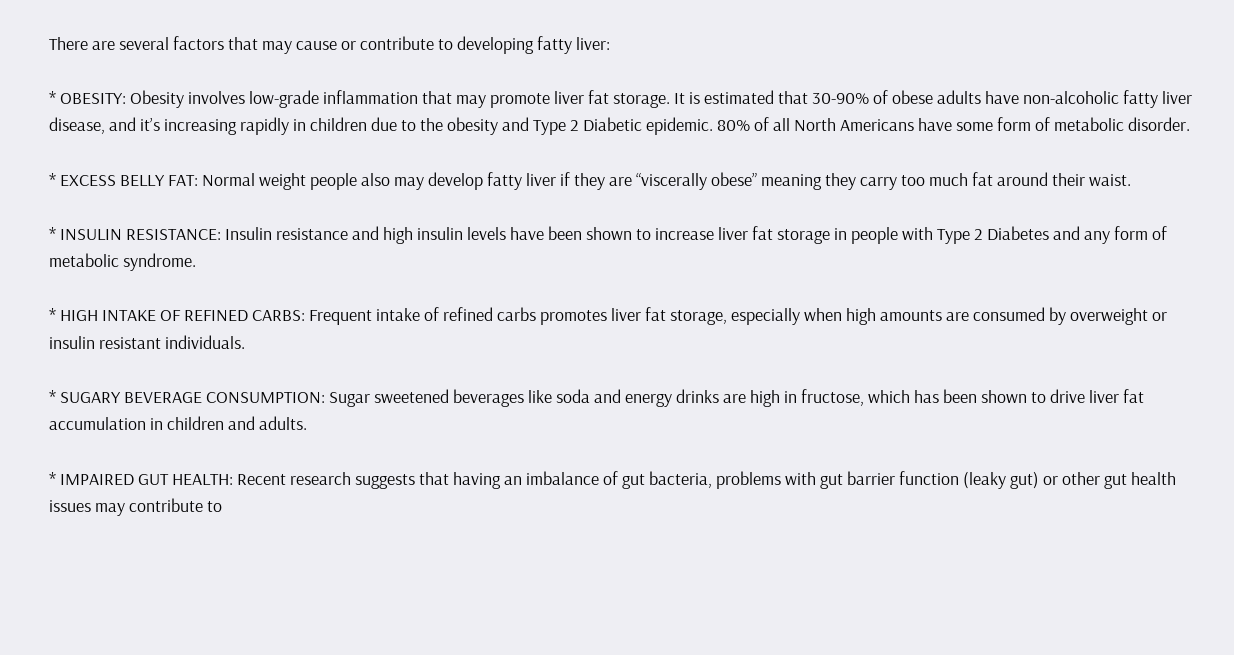There are several factors that may cause or contribute to developing fatty liver:

* OBESITY: Obesity involves low-grade inflammation that may promote liver fat storage. It is estimated that 30-90% of obese adults have non-alcoholic fatty liver disease, and it’s increasing rapidly in children due to the obesity and Type 2 Diabetic epidemic. 80% of all North Americans have some form of metabolic disorder.

* EXCESS BELLY FAT: Normal weight people also may develop fatty liver if they are “viscerally obese” meaning they carry too much fat around their waist.

* INSULIN RESISTANCE: Insulin resistance and high insulin levels have been shown to increase liver fat storage in people with Type 2 Diabetes and any form of metabolic syndrome.

* HIGH INTAKE OF REFINED CARBS: Frequent intake of refined carbs promotes liver fat storage, especially when high amounts are consumed by overweight or insulin resistant individuals.

* SUGARY BEVERAGE CONSUMPTION: Sugar sweetened beverages like soda and energy drinks are high in fructose, which has been shown to drive liver fat accumulation in children and adults.

* IMPAIRED GUT HEALTH: Recent research suggests that having an imbalance of gut bacteria, problems with gut barrier function (leaky gut) or other gut health issues may contribute to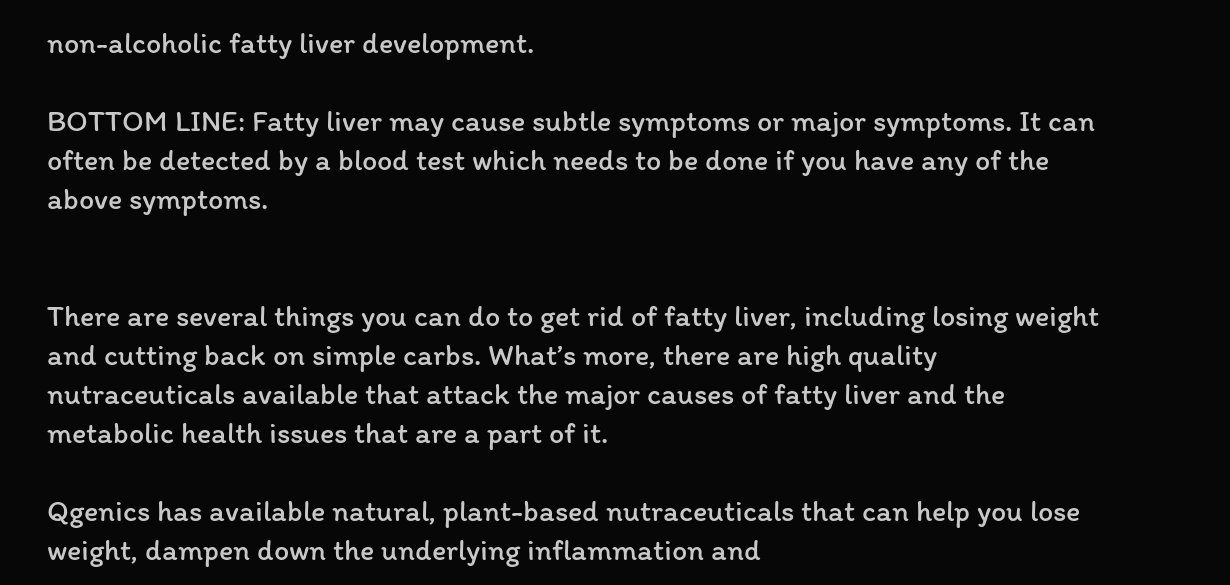non-alcoholic fatty liver development.

BOTTOM LINE: Fatty liver may cause subtle symptoms or major symptoms. It can often be detected by a blood test which needs to be done if you have any of the above symptoms.


There are several things you can do to get rid of fatty liver, including losing weight and cutting back on simple carbs. What’s more, there are high quality nutraceuticals available that attack the major causes of fatty liver and the metabolic health issues that are a part of it.

Qgenics has available natural, plant-based nutraceuticals that can help you lose weight, dampen down the underlying inflammation and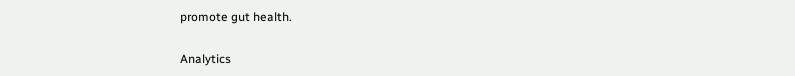promote gut health.

Analytics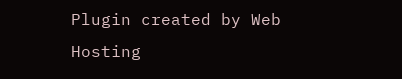Plugin created by Web Hosting